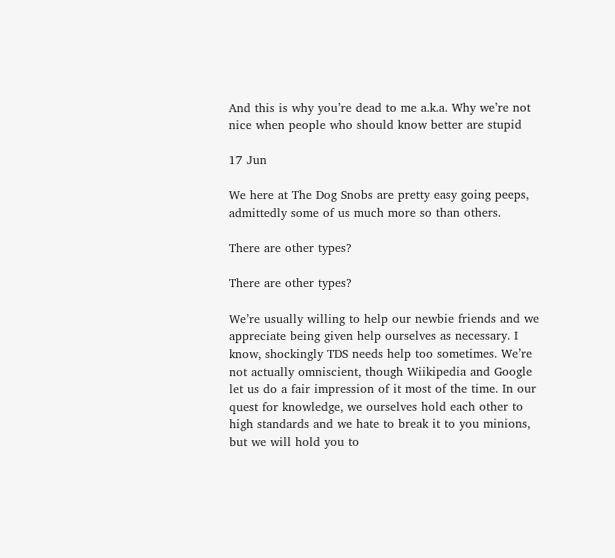And this is why you’re dead to me a.k.a. Why we’re not nice when people who should know better are stupid

17 Jun

We here at The Dog Snobs are pretty easy going peeps, admittedly some of us much more so than others.

There are other types?

There are other types?

We’re usually willing to help our newbie friends and we appreciate being given help ourselves as necessary. I know, shockingly TDS needs help too sometimes. We’re not actually omniscient, though Wiikipedia and Google let us do a fair impression of it most of the time. In our quest for knowledge, we ourselves hold each other to high standards and we hate to break it to you minions, but we will hold you to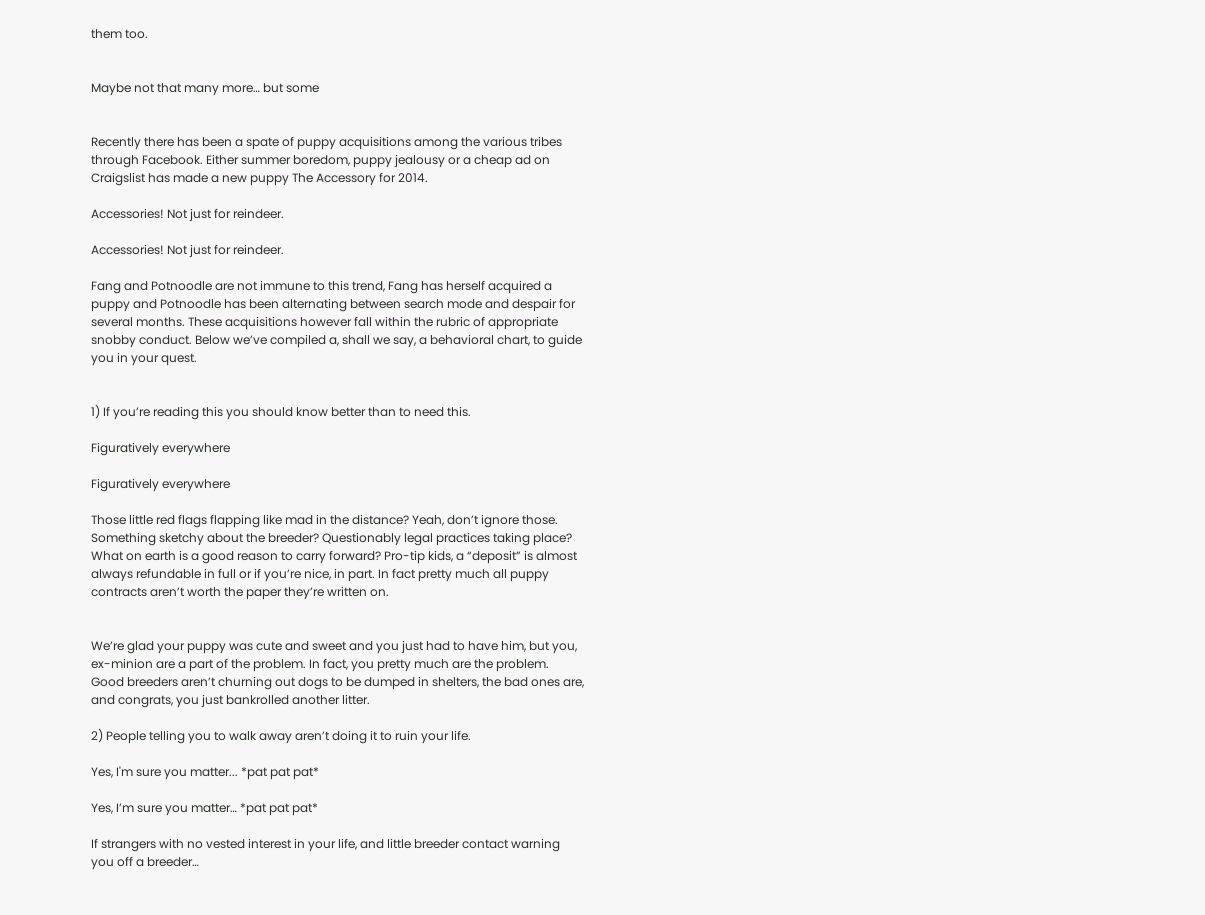them too.


Maybe not that many more… but some


Recently there has been a spate of puppy acquisitions among the various tribes through Facebook. Either summer boredom, puppy jealousy or a cheap ad on Craigslist has made a new puppy The Accessory for 2014.

Accessories! Not just for reindeer.

Accessories! Not just for reindeer.

Fang and Potnoodle are not immune to this trend, Fang has herself acquired a puppy and Potnoodle has been alternating between search mode and despair for several months. These acquisitions however fall within the rubric of appropriate snobby conduct. Below we’ve compiled a, shall we say, a behavioral chart, to guide you in your quest.


1) If you’re reading this you should know better than to need this.

Figuratively everywhere

Figuratively everywhere

Those little red flags flapping like mad in the distance? Yeah, don’t ignore those. Something sketchy about the breeder? Questionably legal practices taking place? What on earth is a good reason to carry forward? Pro-tip kids, a “deposit” is almost always refundable in full or if you’re nice, in part. In fact pretty much all puppy contracts aren’t worth the paper they’re written on.


We’re glad your puppy was cute and sweet and you just had to have him, but you, ex-minion are a part of the problem. In fact, you pretty much are the problem. Good breeders aren’t churning out dogs to be dumped in shelters, the bad ones are, and congrats, you just bankrolled another litter.

2) People telling you to walk away aren’t doing it to ruin your life.

Yes, I'm sure you matter... *pat pat pat*

Yes, I’m sure you matter… *pat pat pat*

If strangers with no vested interest in your life, and little breeder contact warning you off a breeder…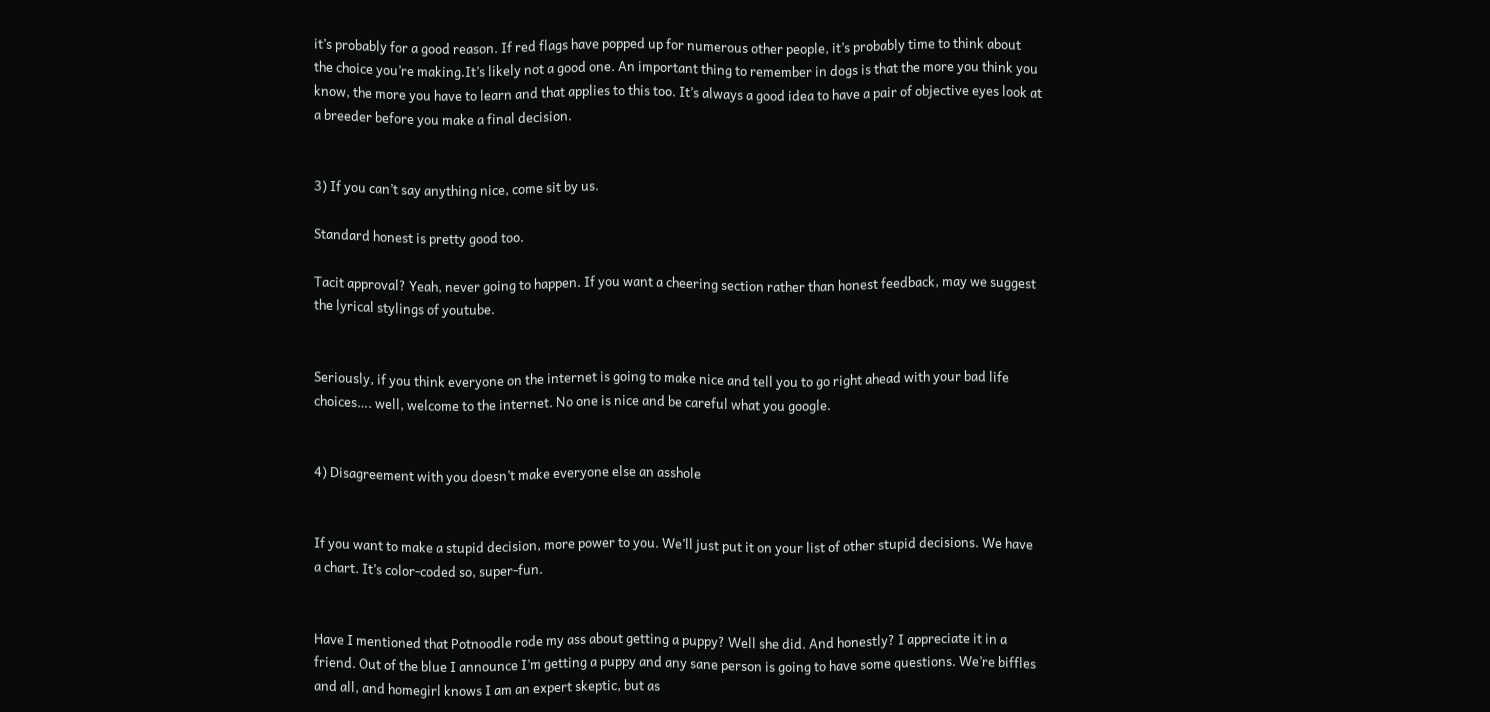it’s probably for a good reason. If red flags have popped up for numerous other people, it’s probably time to think about the choice you’re making.It’s likely not a good one. An important thing to remember in dogs is that the more you think you know, the more you have to learn and that applies to this too. It’s always a good idea to have a pair of objective eyes look at a breeder before you make a final decision.


3) If you can’t say anything nice, come sit by us.

Standard honest is pretty good too.

Tacit approval? Yeah, never going to happen. If you want a cheering section rather than honest feedback, may we suggest the lyrical stylings of youtube.


Seriously, if you think everyone on the internet is going to make nice and tell you to go right ahead with your bad life choices…. well, welcome to the internet. No one is nice and be careful what you google.


4) Disagreement with you doesn’t make everyone else an asshole


If you want to make a stupid decision, more power to you. We’ll just put it on your list of other stupid decisions. We have a chart. It’s color-coded so, super-fun.


Have I mentioned that Potnoodle rode my ass about getting a puppy? Well she did. And honestly? I appreciate it in a friend. Out of the blue I announce I’m getting a puppy and any sane person is going to have some questions. We’re biffles and all, and homegirl knows I am an expert skeptic, but as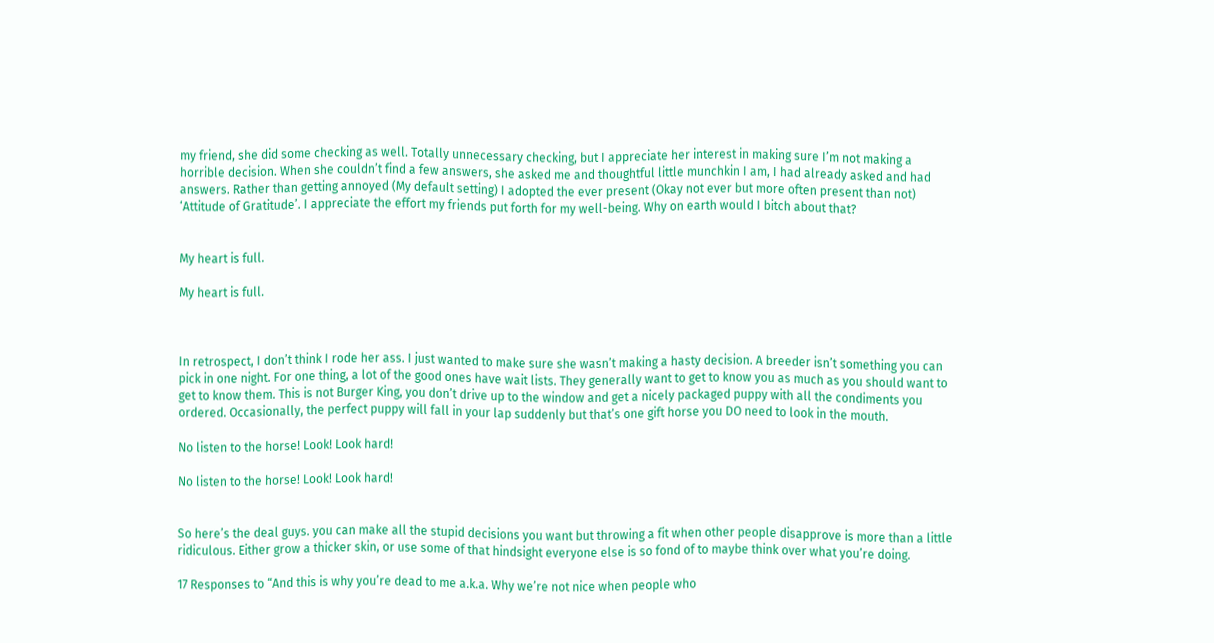my friend, she did some checking as well. Totally unnecessary checking, but I appreciate her interest in making sure I’m not making a horrible decision. When she couldn’t find a few answers, she asked me and thoughtful little munchkin I am, I had already asked and had answers. Rather than getting annoyed (My default setting) I adopted the ever present (Okay not ever but more often present than not) ‘Attitude of Gratitude’. I appreciate the effort my friends put forth for my well-being. Why on earth would I bitch about that?


My heart is full.

My heart is full.



In retrospect, I don’t think I rode her ass. I just wanted to make sure she wasn’t making a hasty decision. A breeder isn’t something you can pick in one night. For one thing, a lot of the good ones have wait lists. They generally want to get to know you as much as you should want to get to know them. This is not Burger King, you don’t drive up to the window and get a nicely packaged puppy with all the condiments you ordered. Occasionally, the perfect puppy will fall in your lap suddenly but that’s one gift horse you DO need to look in the mouth.

No listen to the horse! Look! Look hard!

No listen to the horse! Look! Look hard!


So here’s the deal guys. you can make all the stupid decisions you want but throwing a fit when other people disapprove is more than a little ridiculous. Either grow a thicker skin, or use some of that hindsight everyone else is so fond of to maybe think over what you’re doing.

17 Responses to “And this is why you’re dead to me a.k.a. Why we’re not nice when people who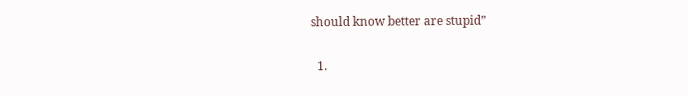should know better are stupid”

  1.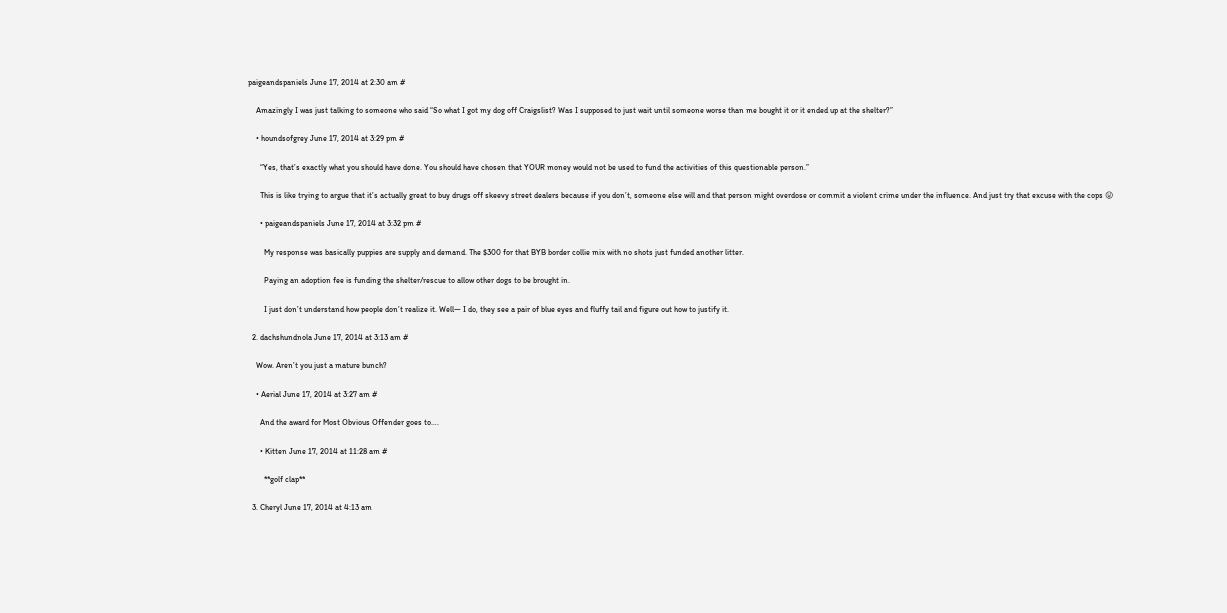paigeandspaniels June 17, 2014 at 2:30 am #

    Amazingly I was just talking to someone who said “So what I got my dog off Craigslist? Was I supposed to just wait until someone worse than me bought it or it ended up at the shelter?”

    • houndsofgrey June 17, 2014 at 3:29 pm #

      “Yes, that’s exactly what you should have done. You should have chosen that YOUR money would not be used to fund the activities of this questionable person.”

      This is like trying to argue that it’s actually great to buy drugs off skeevy street dealers because if you don’t, someone else will and that person might overdose or commit a violent crime under the influence. And just try that excuse with the cops 😛

      • paigeandspaniels June 17, 2014 at 3:32 pm #

        My response was basically puppies are supply and demand. The $300 for that BYB border collie mix with no shots just funded another litter.

        Paying an adoption fee is funding the shelter/rescue to allow other dogs to be brought in.

        I just don’t understand how people don’t realize it. Well— I do, they see a pair of blue eyes and fluffy tail and figure out how to justify it.

  2. dachshundnola June 17, 2014 at 3:13 am #

    Wow. Aren’t you just a mature bunch?

    • Aerial June 17, 2014 at 3:27 am #

      And the award for Most Obvious Offender goes to….

      • Kitten June 17, 2014 at 11:28 am #

        **golf clap**

  3. Cheryl June 17, 2014 at 4:13 am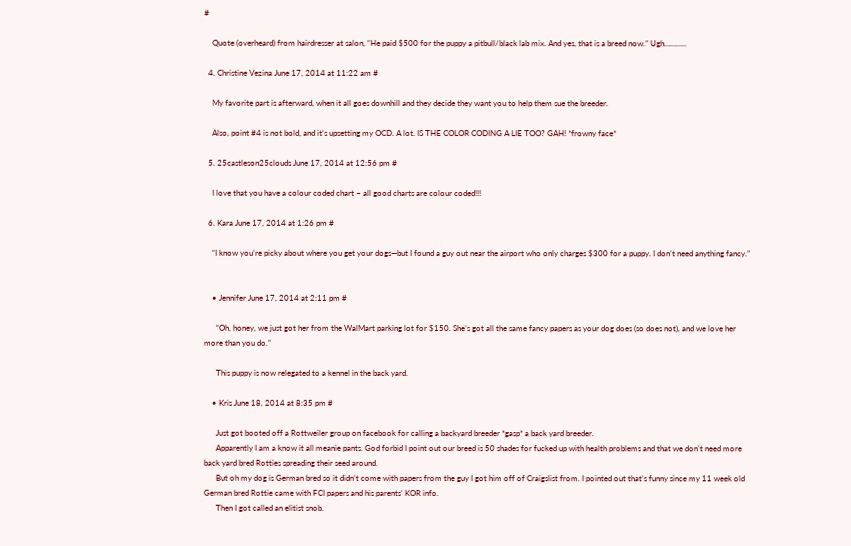#

    Quote (overheard) from hairdresser at salon, “He paid $500 for the puppy a pitbull/black lab mix. And yes, that is a breed now.” Ugh………..

  4. Christine Vezina June 17, 2014 at 11:22 am #

    My favorite part is afterward, when it all goes downhill and they decide they want you to help them sue the breeder.

    Also, point #4 is not bold, and it’s upsetting my OCD. A lot. IS THE COLOR CODING A LIE TOO? GAH! *frowny face*

  5. 25castleson25clouds June 17, 2014 at 12:56 pm #

    I love that you have a colour coded chart – all good charts are colour coded!!!

  6. Kara June 17, 2014 at 1:26 pm #

    “I know you’re picky about where you get your dogs—but I found a guy out near the airport who only charges $300 for a puppy. I don’t need anything fancy.”


    • Jennifer June 17, 2014 at 2:11 pm #

      “Oh, honey, we just got her from the WalMart parking lot for $150. She’s got all the same fancy papers as your dog does (so does not), and we love her more than you do.”

      This puppy is now relegated to a kennel in the back yard.

    • Kris June 18, 2014 at 8:35 pm #

      Just got booted off a Rottweiler group on facebook for calling a backyard breeder *gasp* a back yard breeder.
      Apparently I am a know it all meanie pants. God forbid I point out our breed is 50 shades for fucked up with health problems and that we don’t need more back yard bred Rotties spreading their seed around.
      But oh my dog is German bred so it didn’t come with papers from the guy I got him off of Craigslist from. I pointed out that’s funny since my 11 week old German bred Rottie came with FCI papers and his parents’ KOR info.
      Then I got called an elitist snob.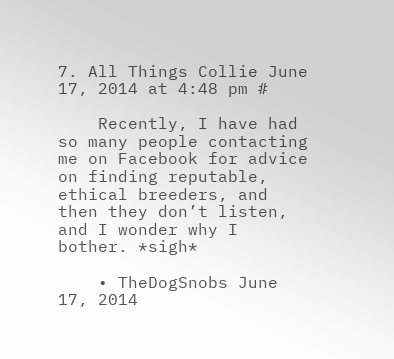7. All Things Collie June 17, 2014 at 4:48 pm #

    Recently, I have had so many people contacting me on Facebook for advice on finding reputable, ethical breeders, and then they don’t listen, and I wonder why I bother. *sigh*

    • TheDogSnobs June 17, 2014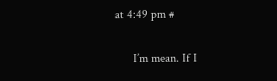at 4:49 pm #

      I’m mean. If I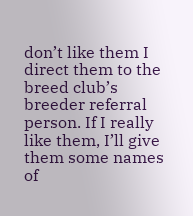don’t like them I direct them to the breed club’s breeder referral person. If I really like them, I’ll give them some names of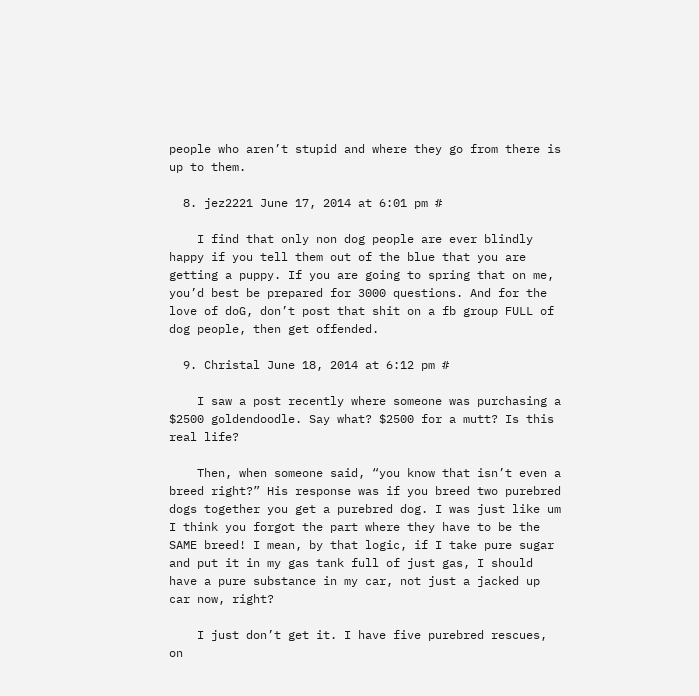people who aren’t stupid and where they go from there is up to them.

  8. jez2221 June 17, 2014 at 6:01 pm #

    I find that only non dog people are ever blindly happy if you tell them out of the blue that you are getting a puppy. If you are going to spring that on me, you’d best be prepared for 3000 questions. And for the love of doG, don’t post that shit on a fb group FULL of dog people, then get offended.

  9. Christal June 18, 2014 at 6:12 pm #

    I saw a post recently where someone was purchasing a $2500 goldendoodle. Say what? $2500 for a mutt? Is this real life?

    Then, when someone said, “you know that isn’t even a breed right?” His response was if you breed two purebred dogs together you get a purebred dog. I was just like um I think you forgot the part where they have to be the SAME breed! I mean, by that logic, if I take pure sugar and put it in my gas tank full of just gas, I should have a pure substance in my car, not just a jacked up car now, right?

    I just don’t get it. I have five purebred rescues, on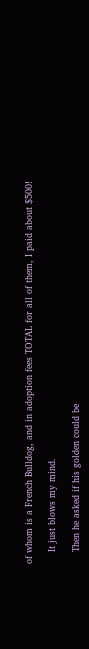of whom is a French Bulldog, and in adoption fees TOTAL for all of them, I paid about $500!

    It just blows my mind.

    Then he asked if his golden could be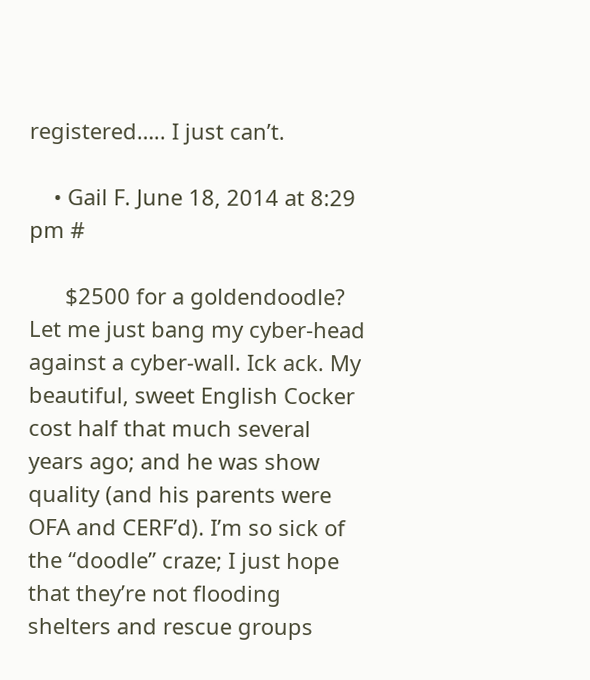registered….. I just can’t.

    • Gail F. June 18, 2014 at 8:29 pm #

      $2500 for a goldendoodle? Let me just bang my cyber-head against a cyber-wall. Ick ack. My beautiful, sweet English Cocker cost half that much several years ago; and he was show quality (and his parents were OFA and CERF’d). I’m so sick of the “doodle” craze; I just hope that they’re not flooding shelters and rescue groups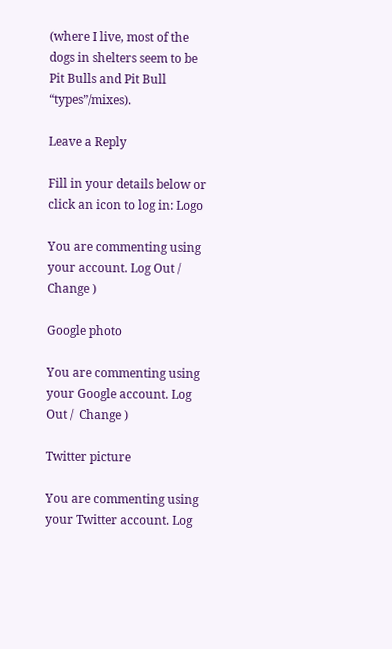(where I live, most of the dogs in shelters seem to be Pit Bulls and Pit Bull “types”/mixes).

Leave a Reply

Fill in your details below or click an icon to log in: Logo

You are commenting using your account. Log Out /  Change )

Google photo

You are commenting using your Google account. Log Out /  Change )

Twitter picture

You are commenting using your Twitter account. Log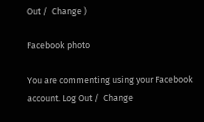Out /  Change )

Facebook photo

You are commenting using your Facebook account. Log Out /  Change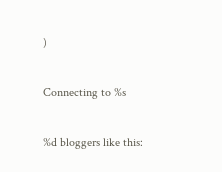)

Connecting to %s

%d bloggers like this: